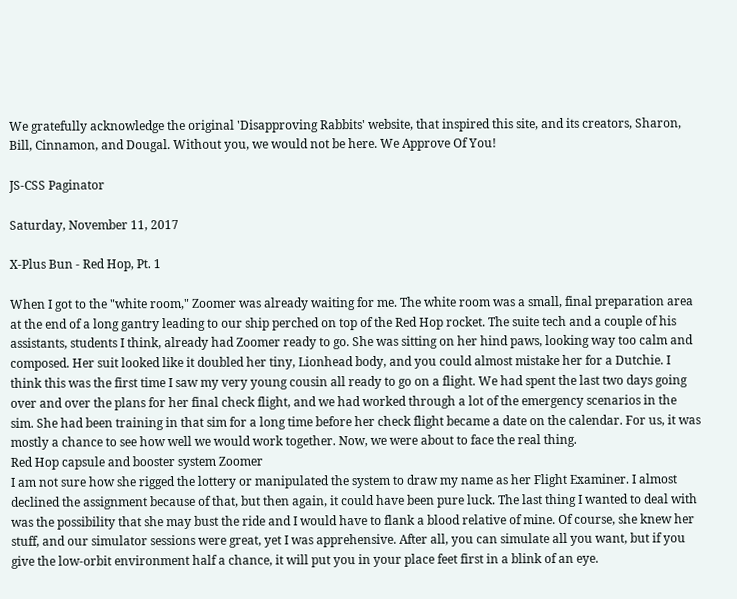We gratefully acknowledge the original 'Disapproving Rabbits' website, that inspired this site, and its creators, Sharon, Bill, Cinnamon, and Dougal. Without you, we would not be here. We Approve Of You!

JS-CSS Paginator

Saturday, November 11, 2017

X-Plus Bun - Red Hop, Pt. 1

When I got to the "white room," Zoomer was already waiting for me. The white room was a small, final preparation area at the end of a long gantry leading to our ship perched on top of the Red Hop rocket. The suite tech and a couple of his assistants, students I think, already had Zoomer ready to go. She was sitting on her hind paws, looking way too calm and composed. Her suit looked like it doubled her tiny, Lionhead body, and you could almost mistake her for a Dutchie. I think this was the first time I saw my very young cousin all ready to go on a flight. We had spent the last two days going over and over the plans for her final check flight, and we had worked through a lot of the emergency scenarios in the sim. She had been training in that sim for a long time before her check flight became a date on the calendar. For us, it was mostly a chance to see how well we would work together. Now, we were about to face the real thing.
Red Hop capsule and booster system Zoomer
I am not sure how she rigged the lottery or manipulated the system to draw my name as her Flight Examiner. I almost declined the assignment because of that, but then again, it could have been pure luck. The last thing I wanted to deal with was the possibility that she may bust the ride and I would have to flank a blood relative of mine. Of course, she knew her stuff, and our simulator sessions were great, yet I was apprehensive. After all, you can simulate all you want, but if you give the low-orbit environment half a chance, it will put you in your place feet first in a blink of an eye.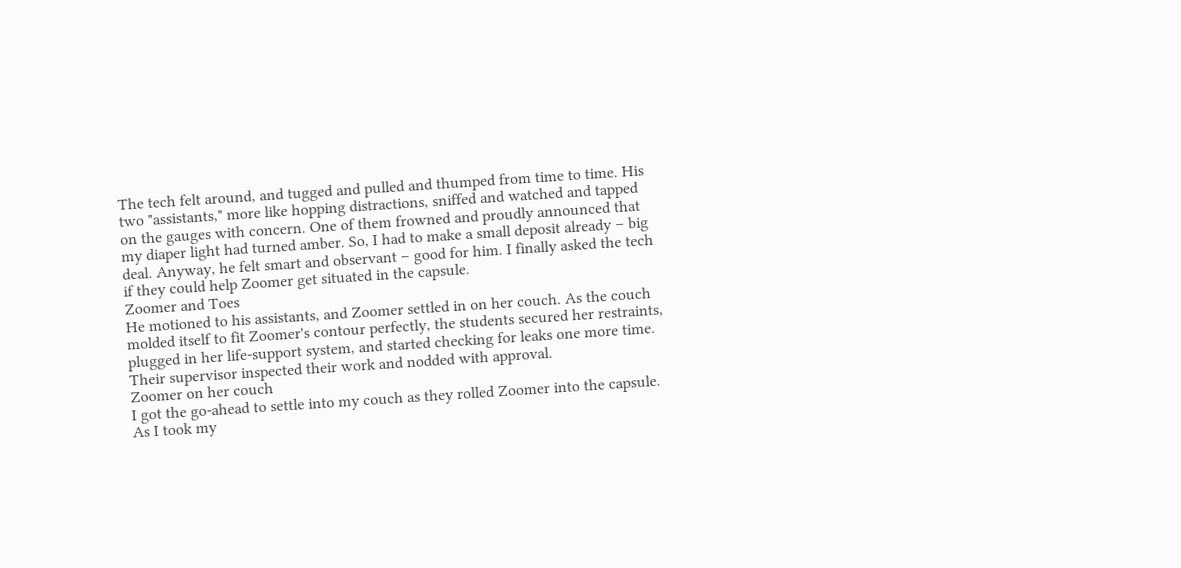The tech felt around, and tugged and pulled and thumped from time to time. His two "assistants," more like hopping distractions, sniffed and watched and tapped on the gauges with concern. One of them frowned and proudly announced that my diaper light had turned amber. So, I had to make a small deposit already – big deal. Anyway, he felt smart and observant – good for him. I finally asked the tech if they could help Zoomer get situated in the capsule.
Zoomer and Toes
He motioned to his assistants, and Zoomer settled in on her couch. As the couch molded itself to fit Zoomer's contour perfectly, the students secured her restraints, plugged in her life-support system, and started checking for leaks one more time. Their supervisor inspected their work and nodded with approval.
Zoomer on her couch
I got the go-ahead to settle into my couch as they rolled Zoomer into the capsule. As I took my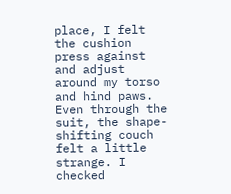place, I felt the cushion press against and adjust around my torso and hind paws. Even through the suit, the shape-shifting couch felt a little strange. I checked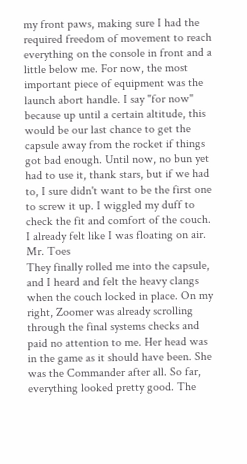my front paws, making sure I had the required freedom of movement to reach everything on the console in front and a little below me. For now, the most important piece of equipment was the launch abort handle. I say "for now" because up until a certain altitude, this would be our last chance to get the capsule away from the rocket if things got bad enough. Until now, no bun yet had to use it, thank stars, but if we had to, I sure didn't want to be the first one to screw it up. I wiggled my duff to check the fit and comfort of the couch. I already felt like I was floating on air.
Mr. Toes
They finally rolled me into the capsule, and I heard and felt the heavy clangs when the couch locked in place. On my right, Zoomer was already scrolling through the final systems checks and paid no attention to me. Her head was in the game as it should have been. She was the Commander after all. So far, everything looked pretty good. The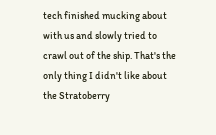tech finished mucking about with us and slowly tried to crawl out of the ship. That's the only thing I didn't like about the Stratoberry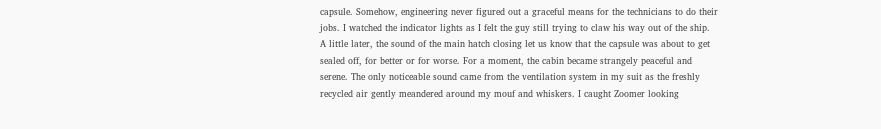capsule. Somehow, engineering never figured out a graceful means for the technicians to do their jobs. I watched the indicator lights as I felt the guy still trying to claw his way out of the ship. A little later, the sound of the main hatch closing let us know that the capsule was about to get sealed off, for better or for worse. For a moment, the cabin became strangely peaceful and serene. The only noticeable sound came from the ventilation system in my suit as the freshly recycled air gently meandered around my mouf and whiskers. I caught Zoomer looking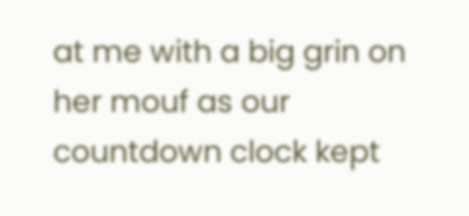at me with a big grin on her mouf as our countdown clock kept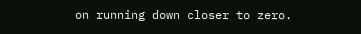on running down closer to zero.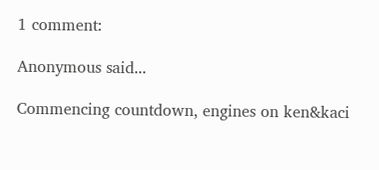1 comment:

Anonymous said...

Commencing countdown, engines on ken&kaci